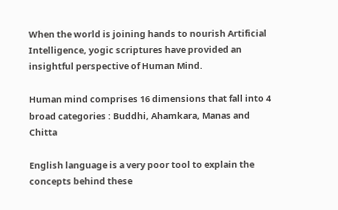When the world is joining hands to nourish Artificial Intelligence, yogic scriptures have provided an insightful perspective of Human Mind.

Human mind comprises 16 dimensions that fall into 4 broad categories : Buddhi, Ahamkara, Manas and Chitta

English language is a very poor tool to explain the concepts behind these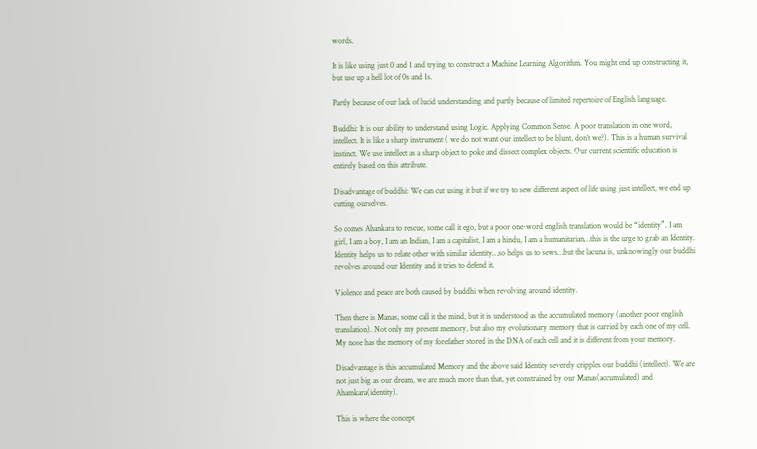words.

It is like using just 0 and 1 and trying to construct a Machine Learning Algorithm. You might end up constructing it, but use up a hell lot of 0s and 1s.

Partly because of our lack of lucid understanding and partly because of limited repertoire of English language.

Buddhi: It is our ability to understand using Logic. Applying Common Sense. A poor translation in one word, intellect. It is like a sharp instrument ( we do not want our intellect to be blunt, don’t we?). This is a human survival instinct. We use intellect as a sharp object to poke and dissect complex objects. Our current scientific education is entirely based on this attribute.

Disadvantage of buddhi: We can cut using it but if we try to sew different aspect of life using just intellect, we end up cutting ourselves.

So comes Ahankara to rescue, some call it ego, but a poor one-word english translation would be “identity”. I am girl, I am a boy, I am an Indian, I am a capitalist, I am a hindu, I am a humanitarian…this is the urge to grab an Identity. Identity helps us to relate other with similar identity…so helps us to sews…but the lacuna is, unknowingly our buddhi revolves around our Identity and it tries to defend it.

Violence and peace are both caused by buddhi when revolving around identity.

Then there is Manas, some call it the mind, but it is understood as the accumulated memory (another poor english translation). Not only my present memory, but also my evolutionary memory that is carried by each one of my cell. My nose has the memory of my forefather stored in the DNA of each cell and it is different from your memory.

Disadvantage is this accumulated Memory and the above said Identity severely cripples our buddhi (intellect). We are not just big as our dream, we are much more than that, yet constrained by our Manas(accumulated) and Ahamkara(identity).

This is where the concept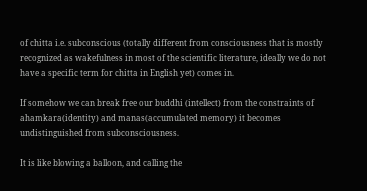of chitta i.e. subconscious (totally different from consciousness that is mostly recognized as wakefulness in most of the scientific literature, ideally we do not have a specific term for chitta in English yet) comes in.

If somehow we can break free our buddhi (intellect) from the constraints of ahamkara(identity) and manas(accumulated memory) it becomes undistinguished from subconsciousness.

It is like blowing a balloon, and calling the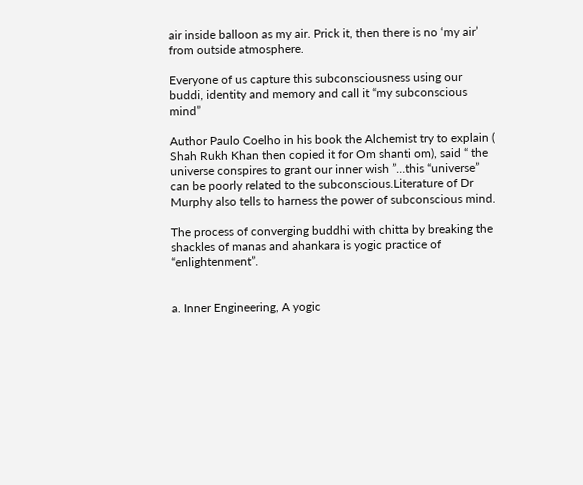air inside balloon as my air. Prick it, then there is no ‘my air’ from outside atmosphere.

Everyone of us capture this subconsciousness using our buddi, identity and memory and call it “my subconscious mind”

Author Paulo Coelho in his book the Alchemist try to explain ( Shah Rukh Khan then copied it for Om shanti om), said “ the universe conspires to grant our inner wish ”…this “universe” can be poorly related to the subconscious.Literature of Dr Murphy also tells to harness the power of subconscious mind.

The process of converging buddhi with chitta by breaking the shackles of manas and ahankara is yogic practice of “enlightenment”.


a. Inner Engineering, A yogic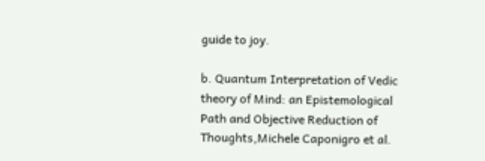guide to joy.

b. Quantum Interpretation of Vedic theory of Mind: an Epistemological Path and Objective Reduction of Thoughts,Michele Caponigro et al.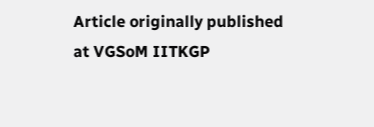Article originally published at VGSoM IITKGP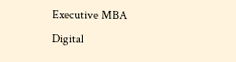Executive MBA Digital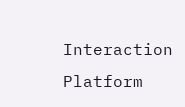Interaction Platform